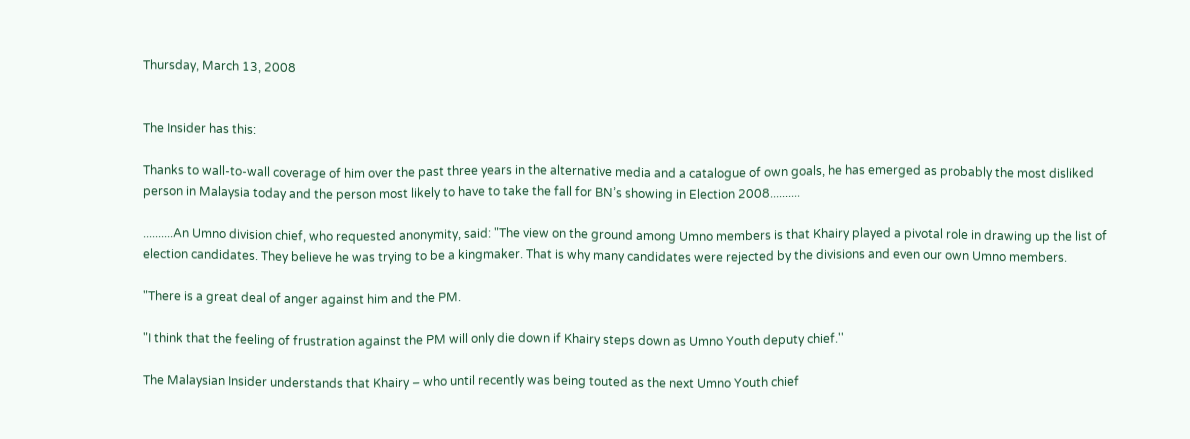Thursday, March 13, 2008


The Insider has this:

Thanks to wall-to-wall coverage of him over the past three years in the alternative media and a catalogue of own goals, he has emerged as probably the most disliked person in Malaysia today and the person most likely to have to take the fall for BN’s showing in Election 2008..........

..........An Umno division chief, who requested anonymity, said: "The view on the ground among Umno members is that Khairy played a pivotal role in drawing up the list of election candidates. They believe he was trying to be a kingmaker. That is why many candidates were rejected by the divisions and even our own Umno members.

"There is a great deal of anger against him and the PM.

"I think that the feeling of frustration against the PM will only die down if Khairy steps down as Umno Youth deputy chief.''

The Malaysian Insider understands that Khairy – who until recently was being touted as the next Umno Youth chief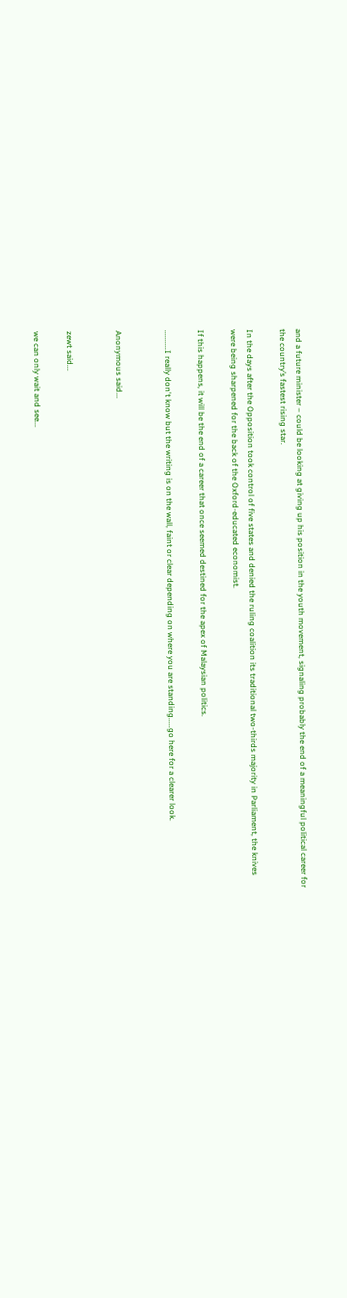and a future minister – could be looking at giving up his position in the youth movement, signaling probably the end of a meaningful political career for the country’s fastest rising star.

In the days after the Opposition took control of five states and denied the ruling coalition its traditional two-thirds majority in Parliament, the knives were being sharpened for the back of the Oxford-educated economist.

If this happens, it will be the end of a career that once seemed destined for the apex of Malaysian politics.

..........I really don't know but the writing is on the wall, faint or clear depending on where you are standing.....go here for a clearer look.


Anonymous said...


zewt said...

we can only wait and see...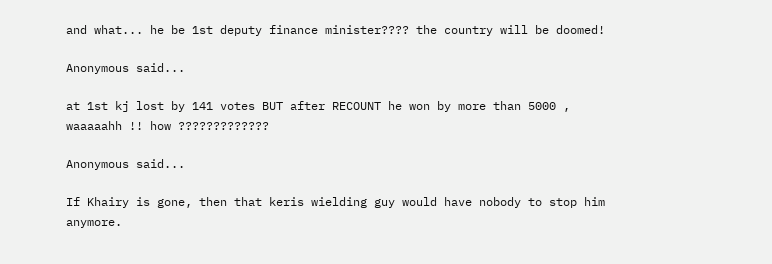and what... he be 1st deputy finance minister???? the country will be doomed!

Anonymous said...

at 1st kj lost by 141 votes BUT after RECOUNT he won by more than 5000 , waaaaahh !! how ?????????????

Anonymous said...

If Khairy is gone, then that keris wielding guy would have nobody to stop him anymore.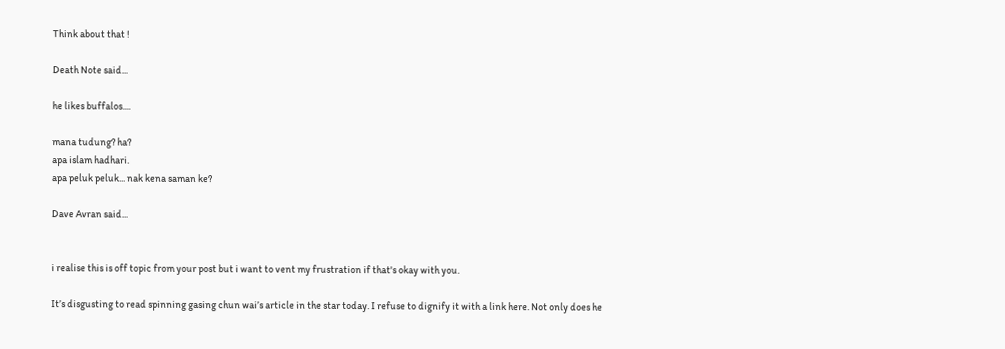Think about that !

Death Note said...

he likes buffalos....

mana tudung? ha?
apa islam hadhari.
apa peluk peluk... nak kena saman ke?

Dave Avran said...


i realise this is off topic from your post but i want to vent my frustration if that's okay with you.

It’s disgusting to read spinning gasing chun wai’s article in the star today. I refuse to dignify it with a link here. Not only does he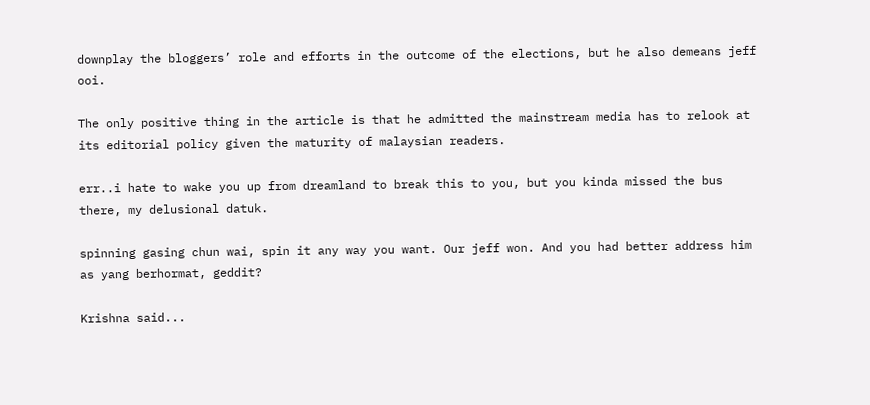downplay the bloggers’ role and efforts in the outcome of the elections, but he also demeans jeff ooi.

The only positive thing in the article is that he admitted the mainstream media has to relook at its editorial policy given the maturity of malaysian readers.

err..i hate to wake you up from dreamland to break this to you, but you kinda missed the bus there, my delusional datuk.

spinning gasing chun wai, spin it any way you want. Our jeff won. And you had better address him as yang berhormat, geddit?

Krishna said...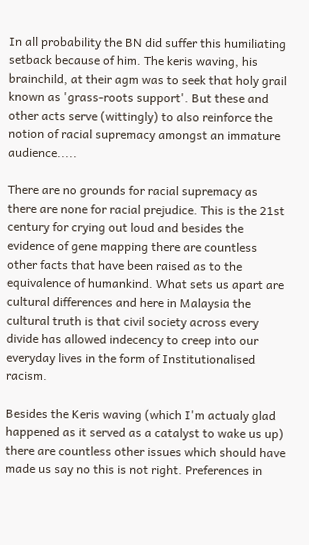In all probability the BN did suffer this humiliating setback because of him. The keris waving, his brainchild, at their agm was to seek that holy grail known as 'grass-roots support'. But these and other acts serve (wittingly) to also reinforce the notion of racial supremacy amongst an immature audience.....

There are no grounds for racial supremacy as there are none for racial prejudice. This is the 21st century for crying out loud and besides the evidence of gene mapping there are countless other facts that have been raised as to the equivalence of humankind. What sets us apart are cultural differences and here in Malaysia the cultural truth is that civil society across every divide has allowed indecency to creep into our everyday lives in the form of Institutionalised racism.

Besides the Keris waving (which I'm actualy glad happened as it served as a catalyst to wake us up) there are countless other issues which should have made us say no this is not right. Preferences in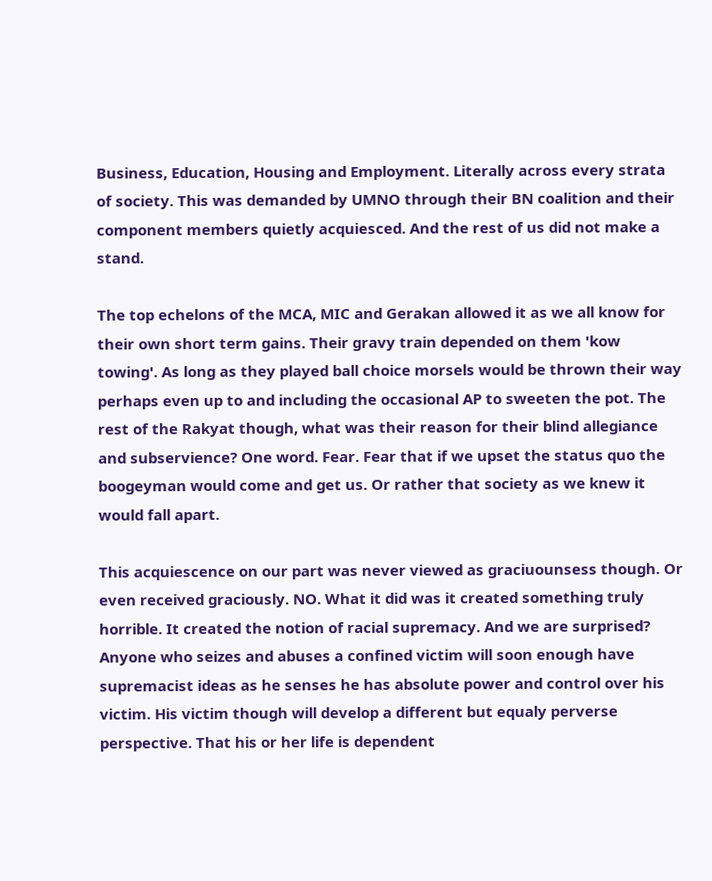Business, Education, Housing and Employment. Literally across every strata of society. This was demanded by UMNO through their BN coalition and their component members quietly acquiesced. And the rest of us did not make a stand.

The top echelons of the MCA, MIC and Gerakan allowed it as we all know for their own short term gains. Their gravy train depended on them 'kow towing'. As long as they played ball choice morsels would be thrown their way perhaps even up to and including the occasional AP to sweeten the pot. The rest of the Rakyat though, what was their reason for their blind allegiance and subservience? One word. Fear. Fear that if we upset the status quo the boogeyman would come and get us. Or rather that society as we knew it would fall apart.

This acquiescence on our part was never viewed as graciuounsess though. Or even received graciously. NO. What it did was it created something truly horrible. It created the notion of racial supremacy. And we are surprised? Anyone who seizes and abuses a confined victim will soon enough have supremacist ideas as he senses he has absolute power and control over his victim. His victim though will develop a different but equaly perverse perspective. That his or her life is dependent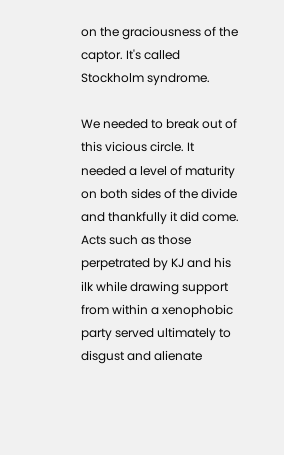on the graciousness of the captor. It's called Stockholm syndrome.

We needed to break out of this vicious circle. It needed a level of maturity on both sides of the divide and thankfully it did come. Acts such as those perpetrated by KJ and his ilk while drawing support from within a xenophobic party served ultimately to disgust and alienate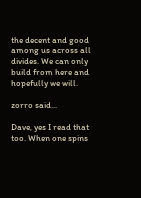the decent and good among us across all divides. We can only build from here and hopefully we will.

zorro said...

Dave, yes I read that too. When one spins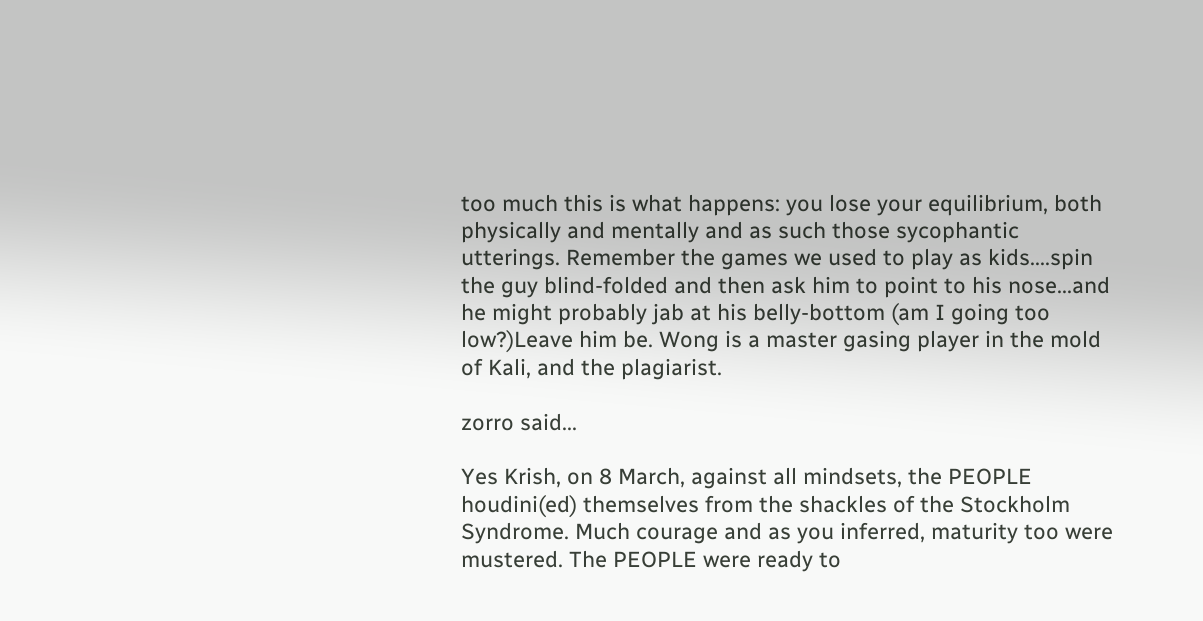too much this is what happens: you lose your equilibrium, both physically and mentally and as such those sycophantic utterings. Remember the games we used to play as kids....spin the guy blind-folded and then ask him to point to his nose...and he might probably jab at his belly-bottom (am I going too low?)Leave him be. Wong is a master gasing player in the mold of Kali, and the plagiarist.

zorro said...

Yes Krish, on 8 March, against all mindsets, the PEOPLE houdini(ed) themselves from the shackles of the Stockholm Syndrome. Much courage and as you inferred, maturity too were mustered. The PEOPLE were ready to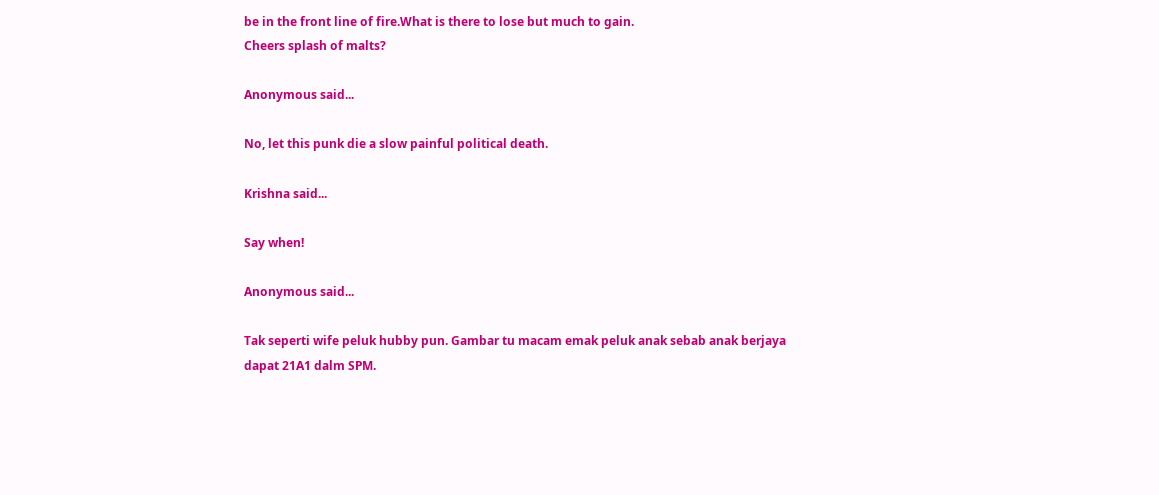be in the front line of fire.What is there to lose but much to gain.
Cheers splash of malts?

Anonymous said...

No, let this punk die a slow painful political death.

Krishna said...

Say when!

Anonymous said...

Tak seperti wife peluk hubby pun. Gambar tu macam emak peluk anak sebab anak berjaya dapat 21A1 dalm SPM.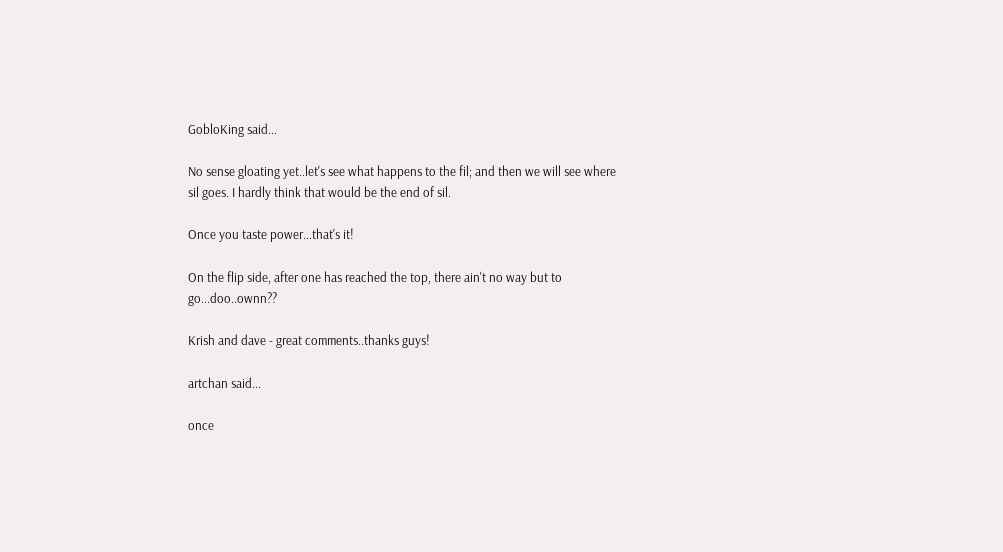GobloKing said...

No sense gloating yet..let's see what happens to the fil; and then we will see where sil goes. I hardly think that would be the end of sil.

Once you taste power...that's it!

On the flip side, after one has reached the top, there ain't no way but to go...doo..ownn??

Krish and dave - great comments..thanks guys!

artchan said...

once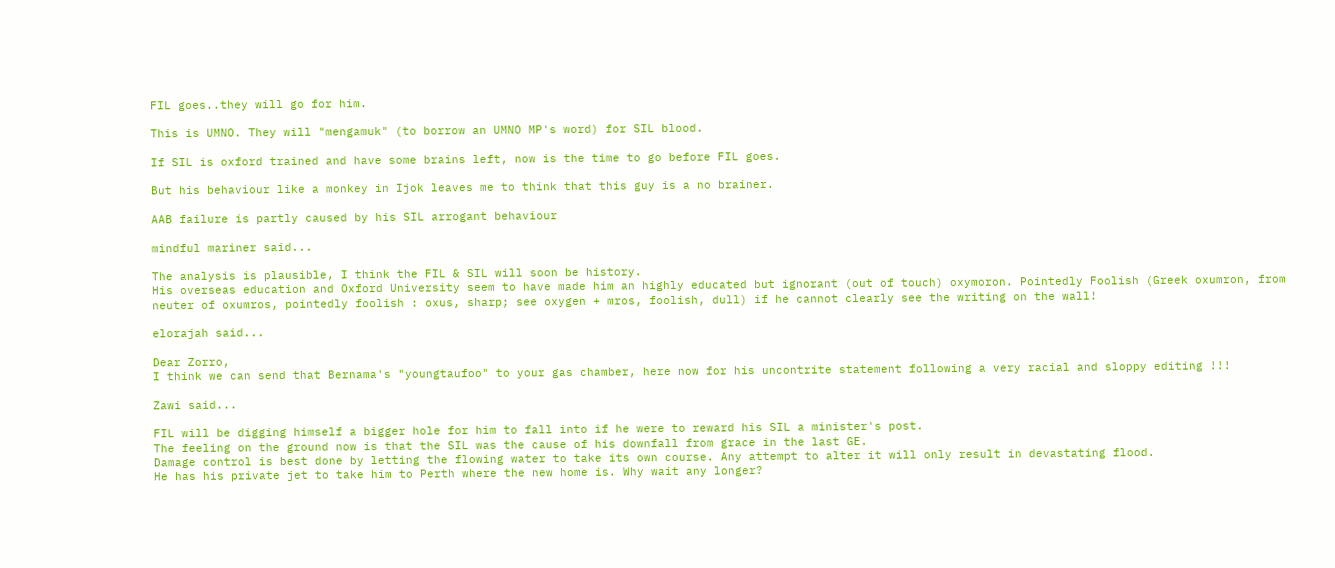FIL goes..they will go for him.

This is UMNO. They will "mengamuk" (to borrow an UMNO MP's word) for SIL blood.

If SIL is oxford trained and have some brains left, now is the time to go before FIL goes.

But his behaviour like a monkey in Ijok leaves me to think that this guy is a no brainer.

AAB failure is partly caused by his SIL arrogant behaviour

mindful mariner said...

The analysis is plausible, I think the FIL & SIL will soon be history.
His overseas education and Oxford University seem to have made him an highly educated but ignorant (out of touch) oxymoron. Pointedly Foolish (Greek oxumron, from neuter of oxumros, pointedly foolish : oxus, sharp; see oxygen + mros, foolish, dull) if he cannot clearly see the writing on the wall!

elorajah said...

Dear Zorro,
I think we can send that Bernama's "youngtaufoo" to your gas chamber, here now for his uncontrite statement following a very racial and sloppy editing !!!

Zawi said...

FIL will be digging himself a bigger hole for him to fall into if he were to reward his SIL a minister's post.
The feeling on the ground now is that the SIL was the cause of his downfall from grace in the last GE.
Damage control is best done by letting the flowing water to take its own course. Any attempt to alter it will only result in devastating flood.
He has his private jet to take him to Perth where the new home is. Why wait any longer?